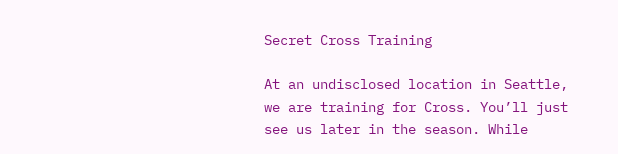Secret Cross Training

At an undisclosed location in Seattle, we are training for Cross. You’ll just see us later in the season. While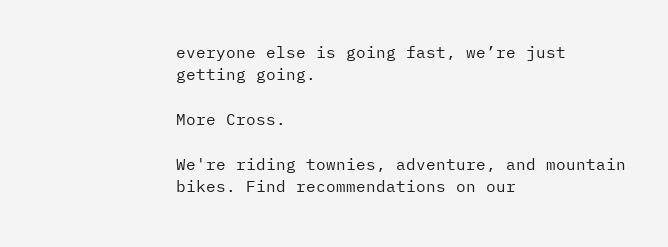everyone else is going fast, we’re just getting going.

More Cross.

We're riding townies, adventure, and mountain bikes. Find recommendations on our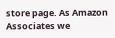store page. As Amazon Associates we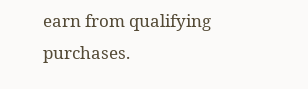earn from qualifying purchases.